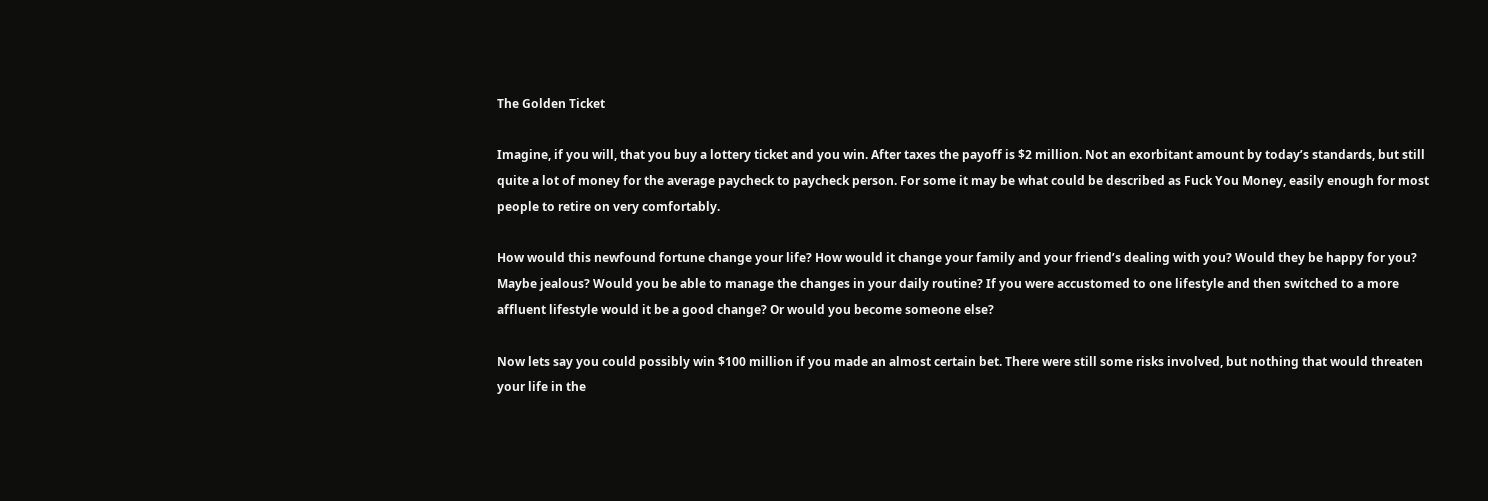The Golden Ticket

Imagine, if you will, that you buy a lottery ticket and you win. After taxes the payoff is $2 million. Not an exorbitant amount by today’s standards, but still quite a lot of money for the average paycheck to paycheck person. For some it may be what could be described as Fuck You Money, easily enough for most people to retire on very comfortably.

How would this newfound fortune change your life? How would it change your family and your friend’s dealing with you? Would they be happy for you? Maybe jealous? Would you be able to manage the changes in your daily routine? If you were accustomed to one lifestyle and then switched to a more affluent lifestyle would it be a good change? Or would you become someone else?

Now lets say you could possibly win $100 million if you made an almost certain bet. There were still some risks involved, but nothing that would threaten your life in the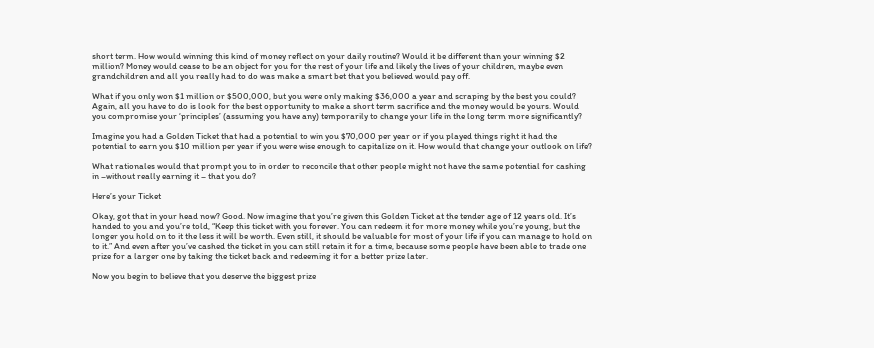short term. How would winning this kind of money reflect on your daily routine? Would it be different than your winning $2 million? Money would cease to be an object for you for the rest of your life and likely the lives of your children, maybe even grandchildren and all you really had to do was make a smart bet that you believed would pay off.

What if you only won $1 million or $500,000, but you were only making $36,000 a year and scraping by the best you could? Again, all you have to do is look for the best opportunity to make a short term sacrifice and the money would be yours. Would you compromise your ‘principles’ (assuming you have any) temporarily to change your life in the long term more significantly?

Imagine you had a Golden Ticket that had a potential to win you $70,000 per year or if you played things right it had the potential to earn you $10 million per year if you were wise enough to capitalize on it. How would that change your outlook on life?

What rationales would that prompt you to in order to reconcile that other people might not have the same potential for cashing in –without really earning it – that you do?

Here’s your Ticket

Okay, got that in your head now? Good. Now imagine that you’re given this Golden Ticket at the tender age of 12 years old. It’s handed to you and you’re told, “Keep this ticket with you forever. You can redeem it for more money while you’re young, but the longer you hold on to it the less it will be worth. Even still, it should be valuable for most of your life if you can manage to hold on to it.” And even after you’ve cashed the ticket in you can still retain it for a time, because some people have been able to trade one prize for a larger one by taking the ticket back and redeeming it for a better prize later.

Now you begin to believe that you deserve the biggest prize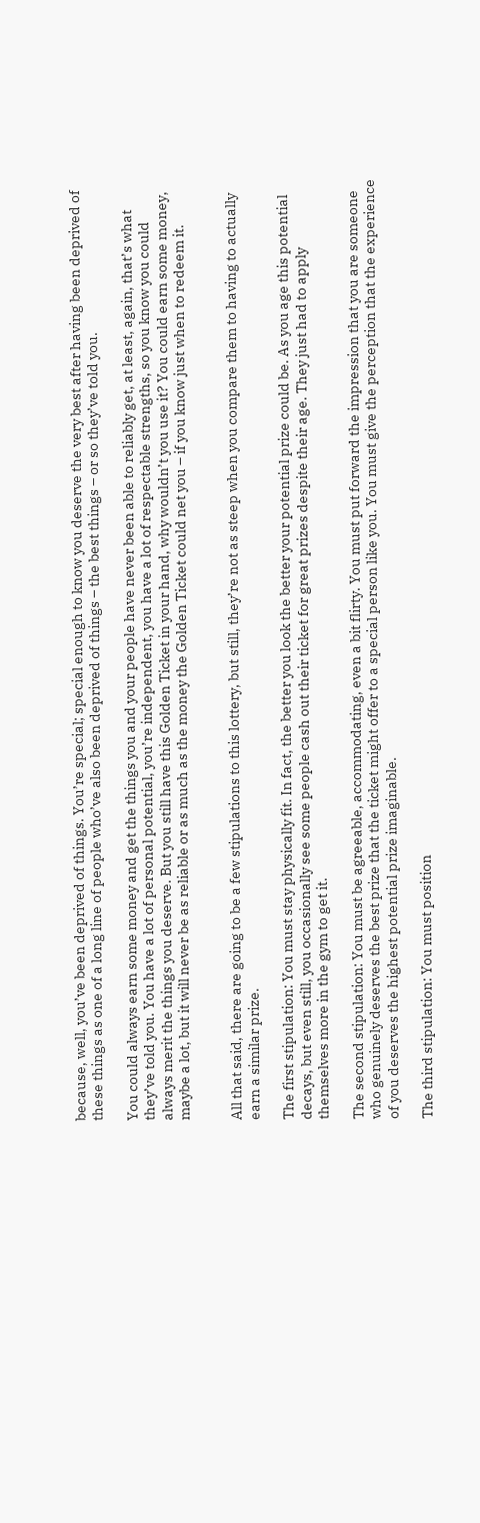because, well, you’ve been deprived of things. You’re special; special enough to know you deserve the very best after having been deprived of these things as one of a long line of people who’ve also been deprived of things – the best things – or so they’ve told you.

You could always earn some money and get the things you and your people have never been able to reliably get, at least, again, that’s what they’ve told you. You have a lot of personal potential, you’re independent, you have a lot of respectable strengths, so you know you could always merit the things you deserve. But you still have this Golden Ticket in your hand, why wouldn’t you use it? You could earn some money, maybe a lot, but it will never be as reliable or as much as the money the Golden Ticket could net you – if you know just when to redeem it.


All that said, there are going to be a few stipulations to this lottery, but still, they’re not as steep when you compare them to having to actually earn a similar prize.

The first stipulation: You must stay physically fit. In fact, the better you look the better your potential prize could be. As you age this potential decays, but even still, you occasionally see some people cash out their ticket for great prizes despite their age. They just had to apply themselves more in the gym to get it.

The second stipulation: You must be agreeable, accommodating, even a bit flirty. You must put forward the impression that you are someone who genuinely deserves the best prize that the ticket might offer to a special person like you. You must give the perception that the experience of you deserves the highest potential prize imaginable.

The third stipulation: You must position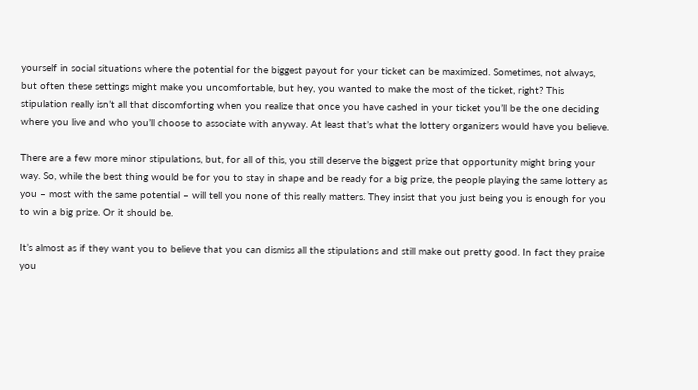yourself in social situations where the potential for the biggest payout for your ticket can be maximized. Sometimes, not always, but often these settings might make you uncomfortable, but hey, you wanted to make the most of the ticket, right? This stipulation really isn’t all that discomforting when you realize that once you have cashed in your ticket you’ll be the one deciding where you live and who you’ll choose to associate with anyway. At least that’s what the lottery organizers would have you believe.

There are a few more minor stipulations, but, for all of this, you still deserve the biggest prize that opportunity might bring your way. So, while the best thing would be for you to stay in shape and be ready for a big prize, the people playing the same lottery as you – most with the same potential – will tell you none of this really matters. They insist that you just being you is enough for you to win a big prize. Or it should be.

It’s almost as if they want you to believe that you can dismiss all the stipulations and still make out pretty good. In fact they praise you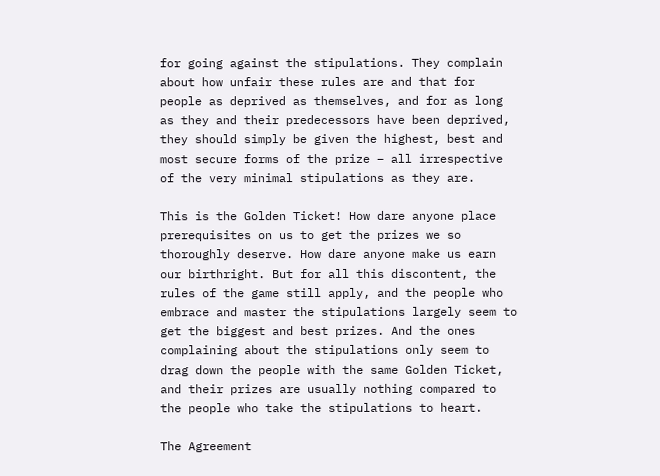for going against the stipulations. They complain about how unfair these rules are and that for people as deprived as themselves, and for as long as they and their predecessors have been deprived, they should simply be given the highest, best and most secure forms of the prize – all irrespective of the very minimal stipulations as they are.

This is the Golden Ticket! How dare anyone place prerequisites on us to get the prizes we so thoroughly deserve. How dare anyone make us earn our birthright. But for all this discontent, the rules of the game still apply, and the people who embrace and master the stipulations largely seem to get the biggest and best prizes. And the ones complaining about the stipulations only seem to drag down the people with the same Golden Ticket, and their prizes are usually nothing compared to the people who take the stipulations to heart.

The Agreement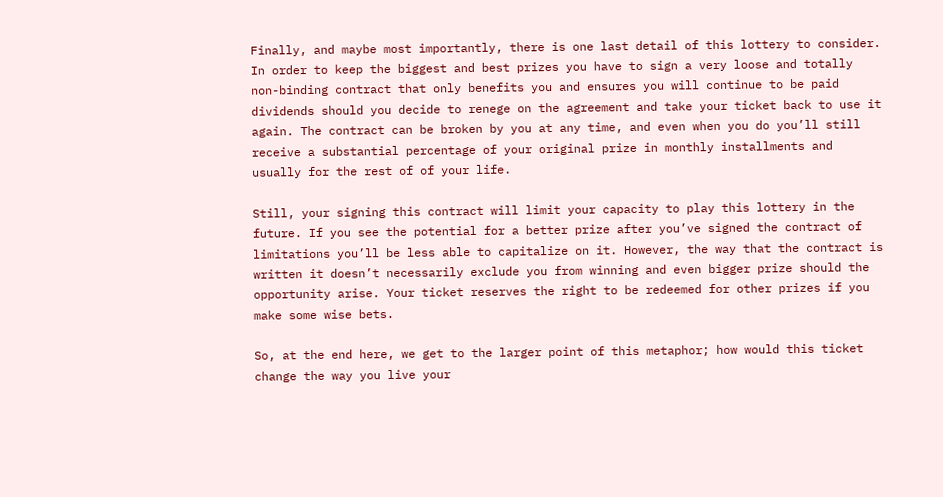Finally, and maybe most importantly, there is one last detail of this lottery to consider. In order to keep the biggest and best prizes you have to sign a very loose and totally non-binding contract that only benefits you and ensures you will continue to be paid dividends should you decide to renege on the agreement and take your ticket back to use it again. The contract can be broken by you at any time, and even when you do you’ll still receive a substantial percentage of your original prize in monthly installments and usually for the rest of of your life.

Still, your signing this contract will limit your capacity to play this lottery in the future. If you see the potential for a better prize after you’ve signed the contract of limitations you’ll be less able to capitalize on it. However, the way that the contract is written it doesn’t necessarily exclude you from winning and even bigger prize should the opportunity arise. Your ticket reserves the right to be redeemed for other prizes if you make some wise bets.

So, at the end here, we get to the larger point of this metaphor; how would this ticket change the way you live your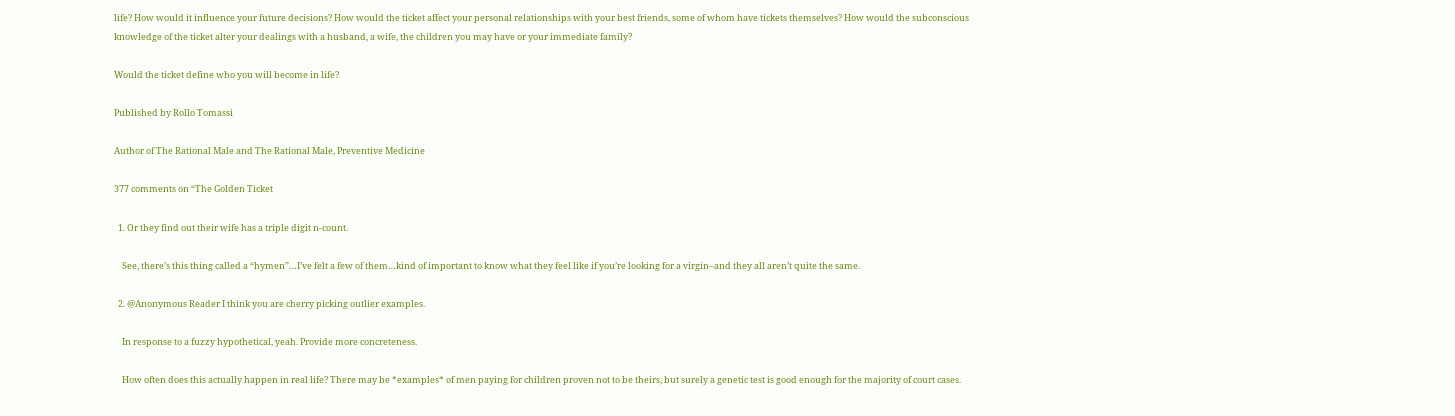life? How would it influence your future decisions? How would the ticket affect your personal relationships with your best friends, some of whom have tickets themselves? How would the subconscious knowledge of the ticket alter your dealings with a husband, a wife, the children you may have or your immediate family?

Would the ticket define who you will become in life?

Published by Rollo Tomassi

Author of The Rational Male and The Rational Male, Preventive Medicine

377 comments on “The Golden Ticket

  1. Or they find out their wife has a triple digit n-count.

    See, there’s this thing called a “hymen”…I’ve felt a few of them…kind of important to know what they feel like if you’re looking for a virgin–and they all aren’t quite the same.

  2. @Anonymous Reader I think you are cherry picking outlier examples.

    In response to a fuzzy hypothetical, yeah. Provide more concreteness.

    How often does this actually happen in real life? There may be *examples* of men paying for children proven not to be theirs, but surely a genetic test is good enough for the majority of court cases.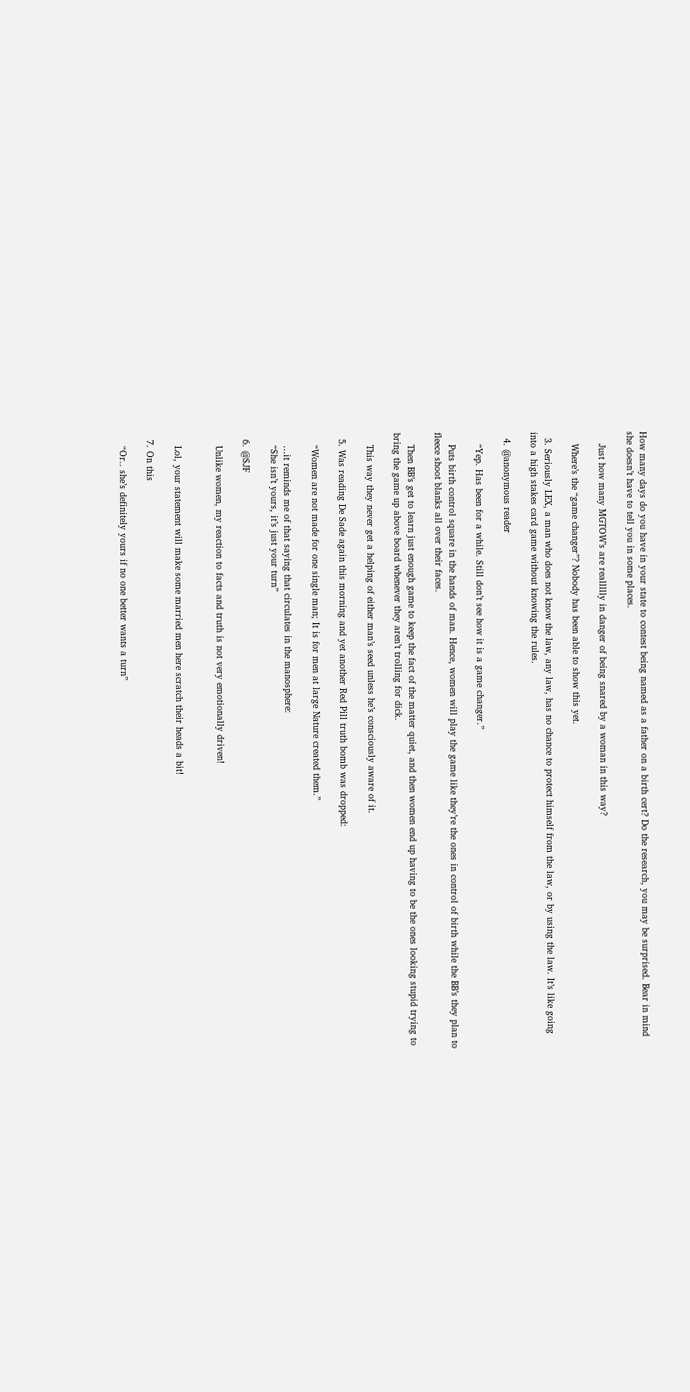How many days do you have in your state to contest being named as a father on a birth cert? Do the research, you may be surprised. Bear in mind she doesn’t have to tell you in some places.

    Just how many MGTOW’s are reallllly in danger of being snared by a woman in this way?

    Where’s the “game changer”? Nobody has been able to show this yet.

  3. Seriously LEX, a man who does not know the law, any law, has no chance to protect himself from the law, or by using the law. It’s like going into a high stakes card game without knowing the rules.

  4. @anonymous reader

    “Yep. Has been for a while. Still don’t see how it is a game changer.”

    Puts birth control square in the hands of man. Hence, women will play the game like they’re the ones in control of birth while the BB’s they plan to fleece shoot blanks all over their faces.

    Then BB’s get to learn just enough game to keep the fact of the matter quiet, and then women end up having to be the ones looking stupid trying to bring the game up above board whenever they aren’t trolling for dick.

    This way they never get a helping of either man’s seed unless he’s consciously aware of it.

  5. Was reading De Sade again this morning and yet another Red Pill truth bomb was dropped:

    “Women are not made for one single man; It is for men at large Nature created them.”

    …it reminds me of that saying that circulates in the manosphere:
    “She isn’t yours, it’s just your turn”

  6. @SJF

    Unlike women, my reaction to facts and truth is not very emotionally driven!


    Lol, your statement will make some married men here scratch their heads a bit!

  7. On this

    “Or.. she’s definitely yours if no one better wants a turn”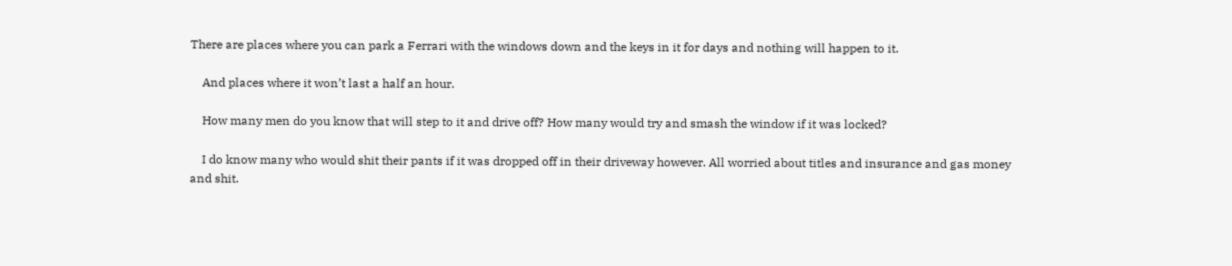There are places where you can park a Ferrari with the windows down and the keys in it for days and nothing will happen to it.

    And places where it won’t last a half an hour.

    How many men do you know that will step to it and drive off? How many would try and smash the window if it was locked?

    I do know many who would shit their pants if it was dropped off in their driveway however. All worried about titles and insurance and gas money and shit.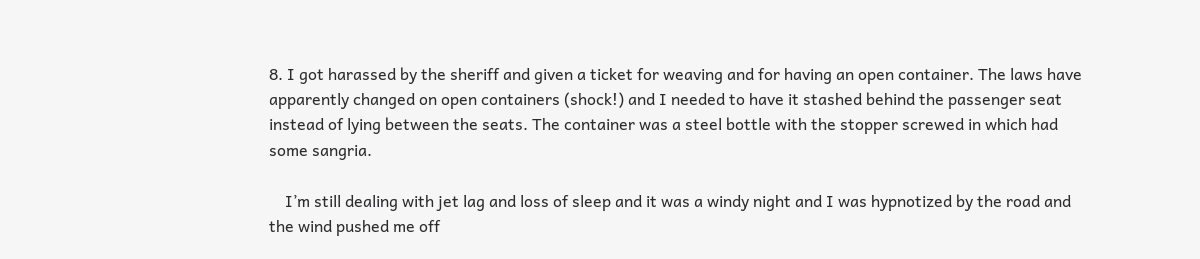8. I got harassed by the sheriff and given a ticket for weaving and for having an open container. The laws have apparently changed on open containers (shock!) and I needed to have it stashed behind the passenger seat instead of lying between the seats. The container was a steel bottle with the stopper screwed in which had some sangria.

    I’m still dealing with jet lag and loss of sleep and it was a windy night and I was hypnotized by the road and the wind pushed me off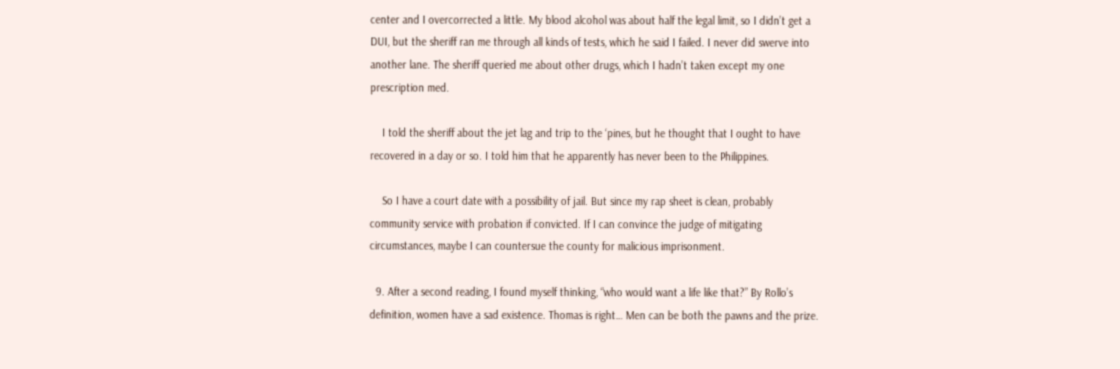center and I overcorrected a little. My blood alcohol was about half the legal limit, so I didn’t get a DUI, but the sheriff ran me through all kinds of tests, which he said I failed. I never did swerve into another lane. The sheriff queried me about other drugs, which I hadn’t taken except my one prescription med.

    I told the sheriff about the jet lag and trip to the ‘pines, but he thought that I ought to have recovered in a day or so. I told him that he apparently has never been to the Philippines.

    So I have a court date with a possibility of jail. But since my rap sheet is clean, probably community service with probation if convicted. If I can convince the judge of mitigating circumstances, maybe I can countersue the county for malicious imprisonment.

  9. After a second reading, I found myself thinking, “who would want a life like that?” By Rollo’s definition, women have a sad existence. Thomas is right… Men can be both the pawns and the prize.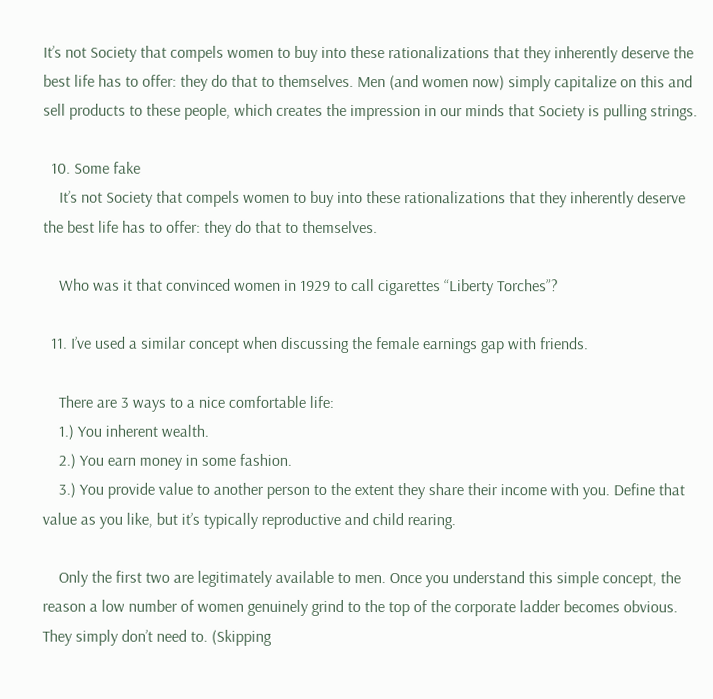It’s not Society that compels women to buy into these rationalizations that they inherently deserve the best life has to offer: they do that to themselves. Men (and women now) simply capitalize on this and sell products to these people, which creates the impression in our minds that Society is pulling strings.

  10. Some fake
    It’s not Society that compels women to buy into these rationalizations that they inherently deserve the best life has to offer: they do that to themselves.

    Who was it that convinced women in 1929 to call cigarettes “Liberty Torches”?

  11. I’ve used a similar concept when discussing the female earnings gap with friends.

    There are 3 ways to a nice comfortable life:
    1.) You inherent wealth.
    2.) You earn money in some fashion.
    3.) You provide value to another person to the extent they share their income with you. Define that value as you like, but it’s typically reproductive and child rearing.

    Only the first two are legitimately available to men. Once you understand this simple concept, the reason a low number of women genuinely grind to the top of the corporate ladder becomes obvious. They simply don’t need to. (Skipping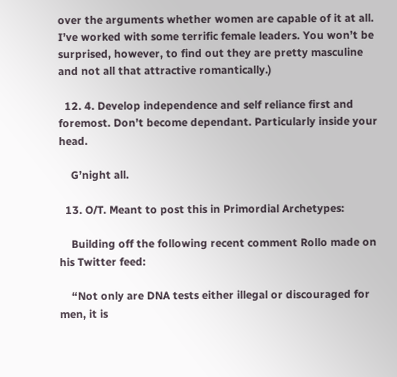over the arguments whether women are capable of it at all. I’ve worked with some terrific female leaders. You won’t be surprised, however, to find out they are pretty masculine and not all that attractive romantically.)

  12. 4. Develop independence and self reliance first and foremost. Don’t become dependant. Particularly inside your head.

    G’night all.

  13. O/T. Meant to post this in Primordial Archetypes:

    Building off the following recent comment Rollo made on his Twitter feed:

    “Not only are DNA tests either illegal or discouraged for men, it is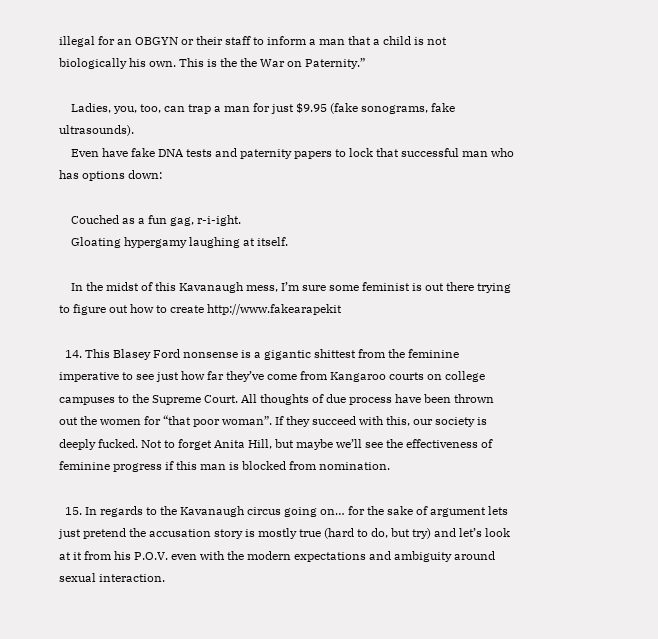illegal for an OBGYN or their staff to inform a man that a child is not biologically his own. This is the the War on Paternity.”

    Ladies, you, too, can trap a man for just $9.95 (fake sonograms, fake ultrasounds).
    Even have fake DNA tests and paternity papers to lock that successful man who has options down:

    Couched as a fun gag, r-i-ight.
    Gloating hypergamy laughing at itself.

    In the midst of this Kavanaugh mess, I’m sure some feminist is out there trying to figure out how to create http://www.fakearapekit

  14. This Blasey Ford nonsense is a gigantic shittest from the feminine imperative to see just how far they’ve come from Kangaroo courts on college campuses to the Supreme Court. All thoughts of due process have been thrown out the women for “that poor woman”. If they succeed with this, our society is deeply fucked. Not to forget Anita Hill, but maybe we’ll see the effectiveness of feminine progress if this man is blocked from nomination.

  15. In regards to the Kavanaugh circus going on… for the sake of argument lets just pretend the accusation story is mostly true (hard to do, but try) and let’s look at it from his P.O.V. even with the modern expectations and ambiguity around sexual interaction.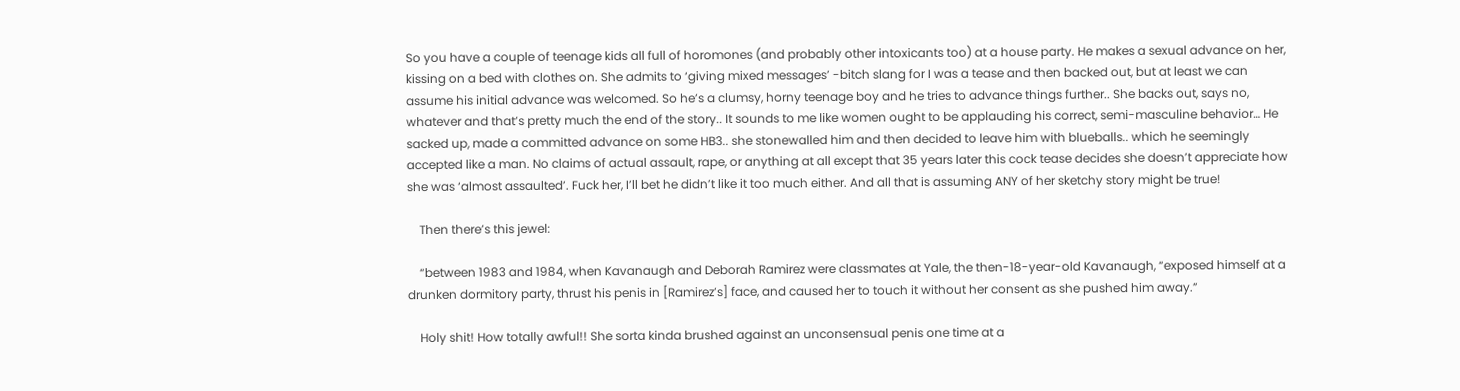So you have a couple of teenage kids all full of horomones (and probably other intoxicants too) at a house party. He makes a sexual advance on her, kissing on a bed with clothes on. She admits to ‘giving mixed messages’ -bitch slang for I was a tease and then backed out, but at least we can assume his initial advance was welcomed. So he’s a clumsy, horny teenage boy and he tries to advance things further.. She backs out, says no, whatever and that’s pretty much the end of the story.. It sounds to me like women ought to be applauding his correct, semi-masculine behavior… He sacked up, made a committed advance on some HB3.. she stonewalled him and then decided to leave him with blueballs.. which he seemingly accepted like a man. No claims of actual assault, rape, or anything at all except that 35 years later this cock tease decides she doesn’t appreciate how she was ‘almost assaulted’. Fuck her, I’ll bet he didn’t like it too much either. And all that is assuming ANY of her sketchy story might be true!

    Then there’s this jewel:

    “between 1983 and 1984, when Kavanaugh and Deborah Ramirez were classmates at Yale, the then-18-year-old Kavanaugh, “exposed himself at a drunken dormitory party, thrust his penis in [Ramirez’s] face, and caused her to touch it without her consent as she pushed him away.”

    Holy shit! How totally awful!! She sorta kinda brushed against an unconsensual penis one time at a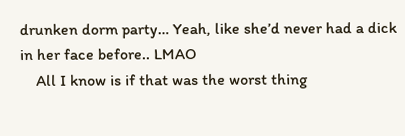drunken dorm party… Yeah, like she’d never had a dick in her face before.. LMAO
    All I know is if that was the worst thing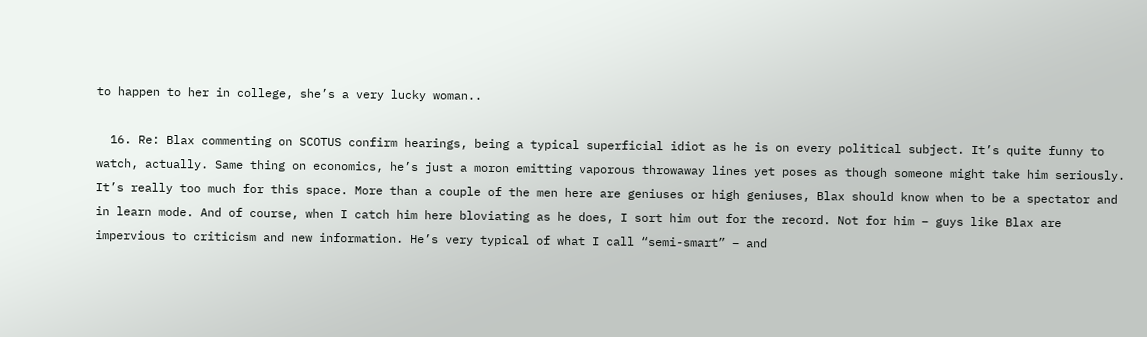to happen to her in college, she’s a very lucky woman..

  16. Re: Blax commenting on SCOTUS confirm hearings, being a typical superficial idiot as he is on every political subject. It’s quite funny to watch, actually. Same thing on economics, he’s just a moron emitting vaporous throwaway lines yet poses as though someone might take him seriously. It’s really too much for this space. More than a couple of the men here are geniuses or high geniuses, Blax should know when to be a spectator and in learn mode. And of course, when I catch him here bloviating as he does, I sort him out for the record. Not for him – guys like Blax are impervious to criticism and new information. He’s very typical of what I call “semi-smart” – and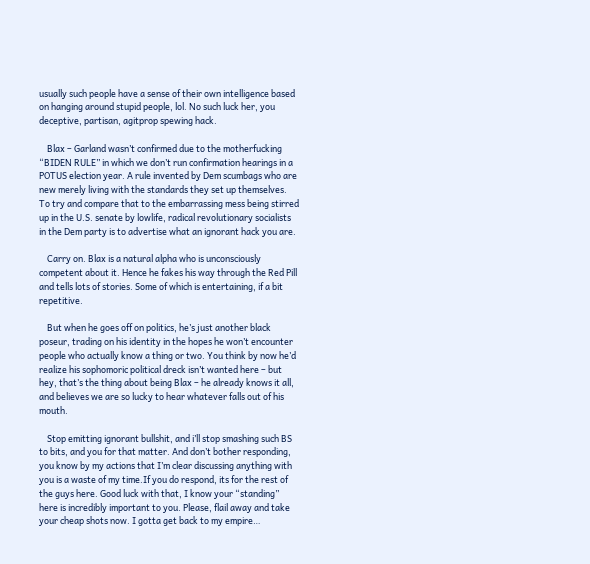usually such people have a sense of their own intelligence based on hanging around stupid people, lol. No such luck her, you deceptive, partisan, agitprop spewing hack.

    Blax – Garland wasn’t confirmed due to the motherfucking “BIDEN RULE” in which we don’t run confirmation hearings in a POTUS election year. A rule invented by Dem scumbags who are new merely living with the standards they set up themselves. To try and compare that to the embarrassing mess being stirred up in the U.S. senate by lowlife, radical revolutionary socialists in the Dem party is to advertise what an ignorant hack you are.

    Carry on. Blax is a natural alpha who is unconsciously competent about it. Hence he fakes his way through the Red Pill and tells lots of stories. Some of which is entertaining, if a bit repetitive.

    But when he goes off on politics, he’s just another black poseur, trading on his identity in the hopes he won’t encounter people who actually know a thing or two. You think by now he’d realize his sophomoric political dreck isn’t wanted here – but hey, that’s the thing about being Blax – he already knows it all, and believes we are so lucky to hear whatever falls out of his mouth.

    Stop emitting ignorant bullshit, and i’ll stop smashing such BS to bits, and you for that matter. And don’t bother responding, you know by my actions that I’m clear discussing anything with you is a waste of my time.If you do respond, its for the rest of the guys here. Good luck with that, I know your “standing” here is incredibly important to you. Please, flail away and take your cheap shots now. I gotta get back to my empire…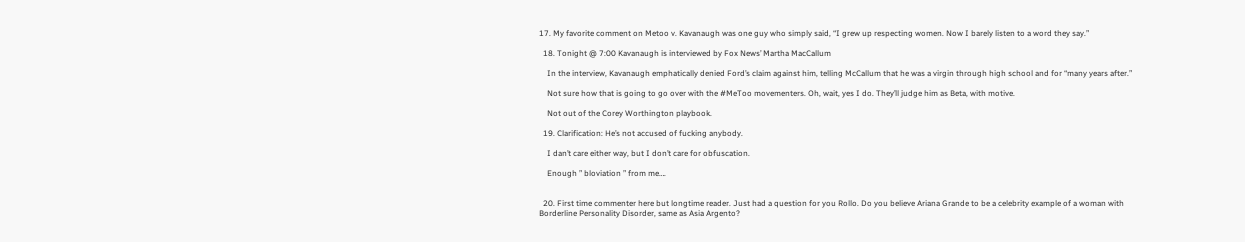17. My favorite comment on Metoo v. Kavanaugh was one guy who simply said, “I grew up respecting women. Now I barely listen to a word they say.”

  18. Tonight @ 7:00 Kavanaugh is interviewed by Fox News’ Martha MacCallum

    In the interview, Kavanaugh emphatically denied Ford’s claim against him, telling McCallum that he was a virgin through high school and for “many years after.”

    Not sure how that is going to go over with the #MeToo movementers. Oh, wait, yes I do. They’ll judge him as Beta, with motive.

    Not out of the Corey Worthington playbook.

  19. Clarification: He’s not accused of fucking anybody.

    I dan’t care either way, but I don’t care for obfuscation.

    Enough ” bloviation ” from me….


  20. First time commenter here but longtime reader. Just had a question for you Rollo. Do you believe Ariana Grande to be a celebrity example of a woman with Borderline Personality Disorder, same as Asia Argento?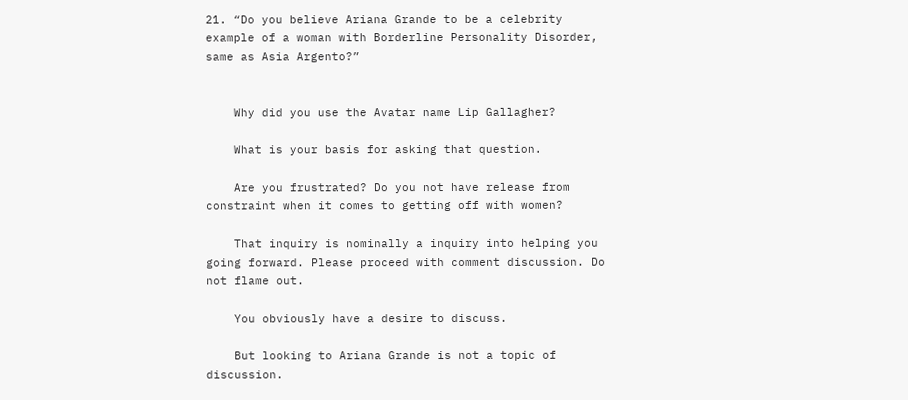21. “Do you believe Ariana Grande to be a celebrity example of a woman with Borderline Personality Disorder, same as Asia Argento?”


    Why did you use the Avatar name Lip Gallagher?

    What is your basis for asking that question.

    Are you frustrated? Do you not have release from constraint when it comes to getting off with women?

    That inquiry is nominally a inquiry into helping you going forward. Please proceed with comment discussion. Do not flame out.

    You obviously have a desire to discuss.

    But looking to Ariana Grande is not a topic of discussion.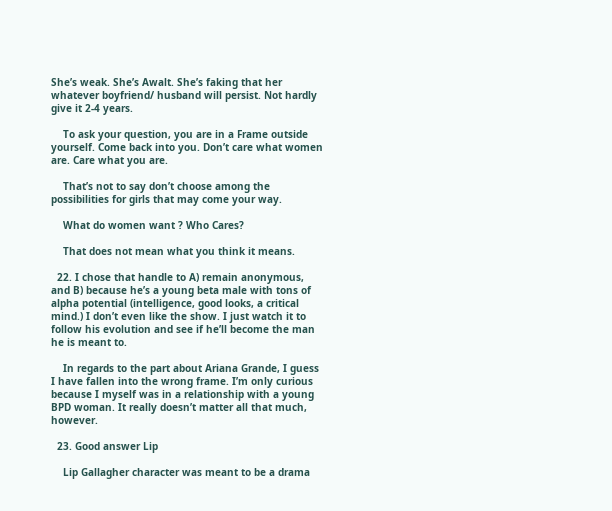She’s weak. She’s Awalt. She’s faking that her whatever boyfriend/ husband will persist. Not hardly give it 2-4 years.

    To ask your question, you are in a Frame outside yourself. Come back into you. Don’t care what women are. Care what you are.

    That’s not to say don’t choose among the possibilities for girls that may come your way.

    What do women want ? Who Cares?

    That does not mean what you think it means.

  22. I chose that handle to A) remain anonymous, and B) because he’s a young beta male with tons of alpha potential (intelligence, good looks, a critical mind.) I don’t even like the show. I just watch it to follow his evolution and see if he’ll become the man he is meant to.

    In regards to the part about Ariana Grande, I guess I have fallen into the wrong frame. I’m only curious because I myself was in a relationship with a young BPD woman. It really doesn’t matter all that much, however.

  23. Good answer Lip

    Lip Gallagher character was meant to be a drama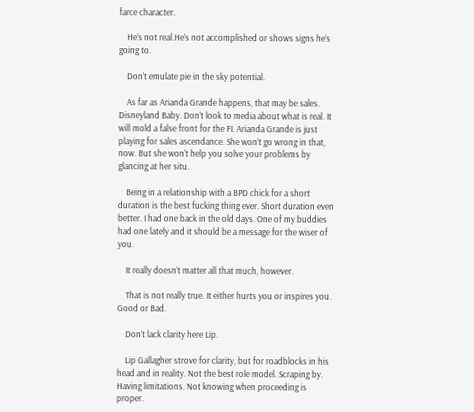farce character.

    He’s not real.He’s not accomplished or shows signs he’s going to.

    Don’t emulate pie in the sky potential.

    As far as Arianda Grande happens, that may be sales. Disneyland Baby. Don’t look to media about what is real. It will mold a false front for the FI. Arianda Grande is just playing for sales ascendance. She won’t go wrong in that, now. But she won’t help you solve your problems by glancing at her situ.

    Being in a relationship with a BPD chick for a short duration is the best fucking thing ever. Short duration even better. I had one back in the old days. One of my buddies had one lately and it should be a message for the wiser of you.

    It really doesn’t matter all that much, however.

    That is not really true. It either hurts you or inspires you. Good or Bad.

    Don’t lack clarity here Lip.

    Lip Gallagher strove for clarity, but for roadblocks in his head and in reality. Not the best role model. Scraping by. Having limitations. Not knowing when proceeding is proper.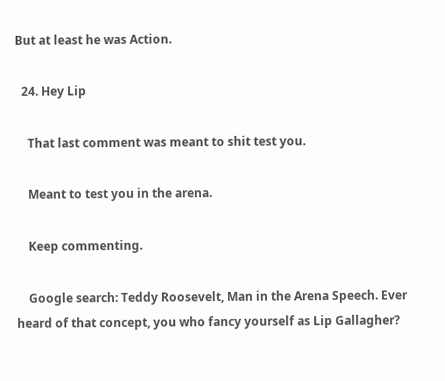But at least he was Action.

  24. Hey Lip

    That last comment was meant to shit test you.

    Meant to test you in the arena.

    Keep commenting.

    Google search: Teddy Roosevelt, Man in the Arena Speech. Ever heard of that concept, you who fancy yourself as Lip Gallagher?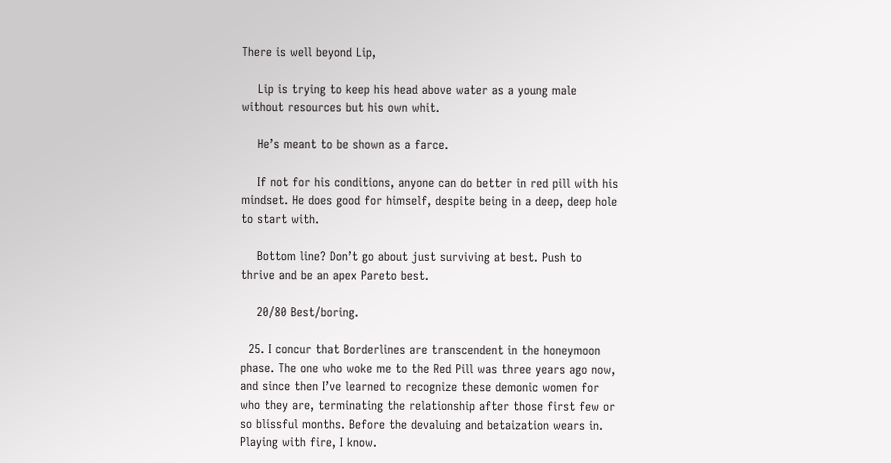There is well beyond Lip,

    Lip is trying to keep his head above water as a young male without resources but his own whit.

    He’s meant to be shown as a farce.

    If not for his conditions, anyone can do better in red pill with his mindset. He does good for himself, despite being in a deep, deep hole to start with.

    Bottom line? Don’t go about just surviving at best. Push to thrive and be an apex Pareto best.

    20/80 Best/boring.

  25. I concur that Borderlines are transcendent in the honeymoon phase. The one who woke me to the Red Pill was three years ago now, and since then I’ve learned to recognize these demonic women for who they are, terminating the relationship after those first few or so blissful months. Before the devaluing and betaization wears in. Playing with fire, I know.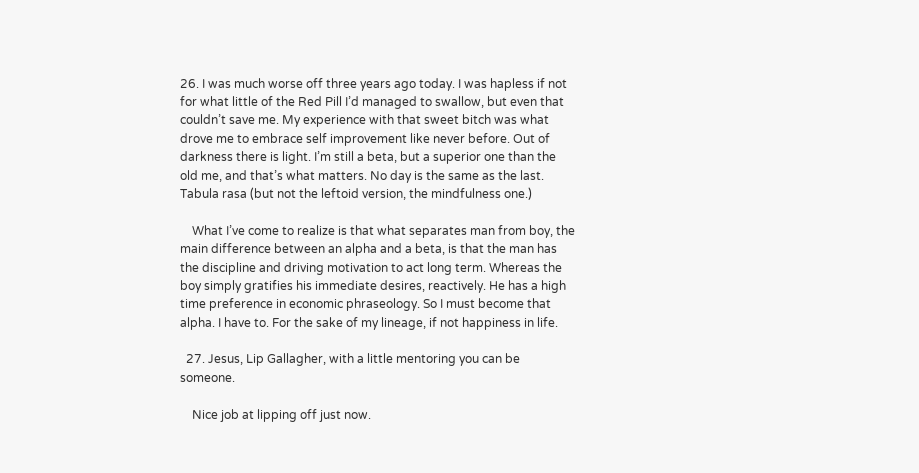26. I was much worse off three years ago today. I was hapless if not for what little of the Red Pill I’d managed to swallow, but even that couldn’t save me. My experience with that sweet bitch was what drove me to embrace self improvement like never before. Out of darkness there is light. I’m still a beta, but a superior one than the old me, and that’s what matters. No day is the same as the last. Tabula rasa (but not the leftoid version, the mindfulness one.)

    What I’ve come to realize is that what separates man from boy, the main difference between an alpha and a beta, is that the man has the discipline and driving motivation to act long term. Whereas the boy simply gratifies his immediate desires, reactively. He has a high time preference in economic phraseology. So I must become that alpha. I have to. For the sake of my lineage, if not happiness in life.

  27. Jesus, Lip Gallagher, with a little mentoring you can be someone.

    Nice job at lipping off just now.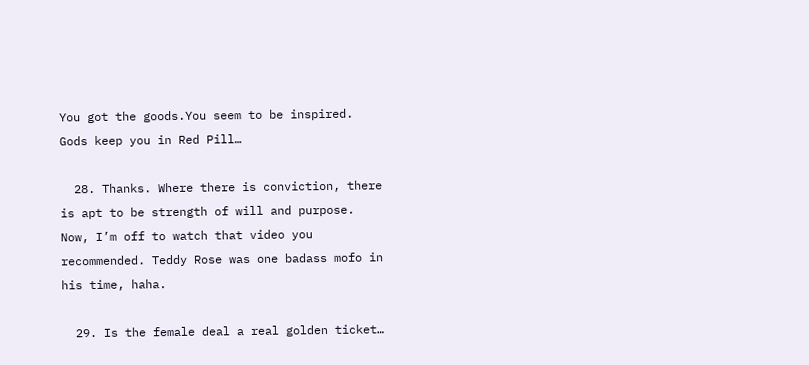You got the goods.You seem to be inspired. Gods keep you in Red Pill…

  28. Thanks. Where there is conviction, there is apt to be strength of will and purpose. Now, I’m off to watch that video you recommended. Teddy Rose was one badass mofo in his time, haha.

  29. Is the female deal a real golden ticket…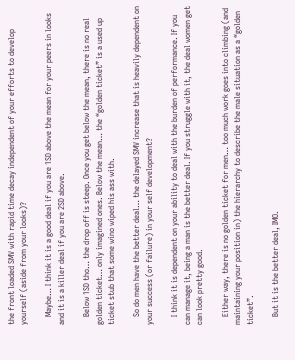the front loaded SMV with rapid time decay independent of your efforts to develop yourself (aside from your looks)?

    Maybe… I think it is a good deal if you are 1SD above the mean for your peers in looks and it is a killer deal if you are 2SD above.

    Below 1SD tho… the drop off is steep. Once you get below the mean, there is no real golden ticket… only imagined ones. Below the mean… the “golden ticket” is a used up ticket stub that some wino wiped his ass with.

    So do men have the better deal… the delayed SMV increase that is heavily dependent on your success (or failure) in your self development?

    I think it is dependent on your ability to deal with the burden of performance. If you can manage it, being a man is the better deal. If you struggle with it, the deal women get can look pretty good.

    Either way, there is no golden ticket for men… too much work goes into climbing (and maintaining your position in) the hierarchy to describe the male situation as a “golden ticket”.

    But it is the better deal, IMO.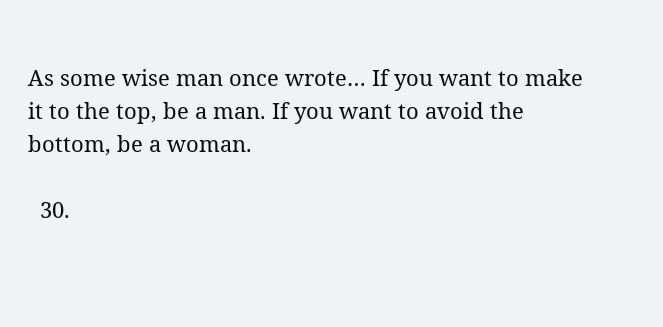As some wise man once wrote… If you want to make it to the top, be a man. If you want to avoid the bottom, be a woman.

  30.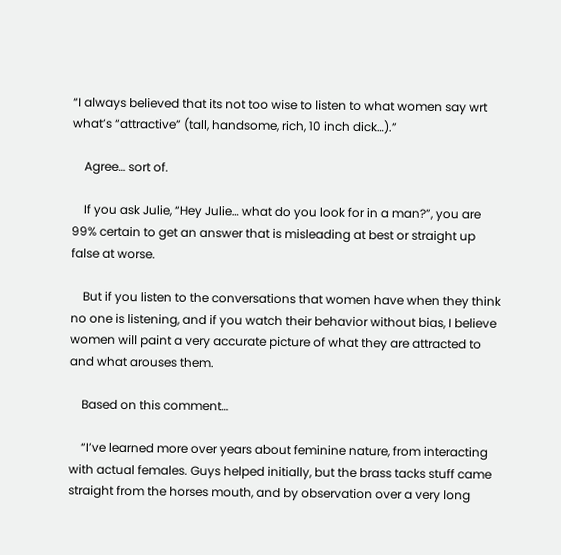“I always believed that its not too wise to listen to what women say wrt what’s “attractive” (tall, handsome, rich, 10 inch dick…).”

    Agree… sort of.

    If you ask Julie, “Hey Julie… what do you look for in a man?”, you are 99% certain to get an answer that is misleading at best or straight up false at worse.

    But if you listen to the conversations that women have when they think no one is listening, and if you watch their behavior without bias, I believe women will paint a very accurate picture of what they are attracted to and what arouses them.

    Based on this comment…

    “I’ve learned more over years about feminine nature, from interacting with actual females. Guys helped initially, but the brass tacks stuff came straight from the horses mouth, and by observation over a very long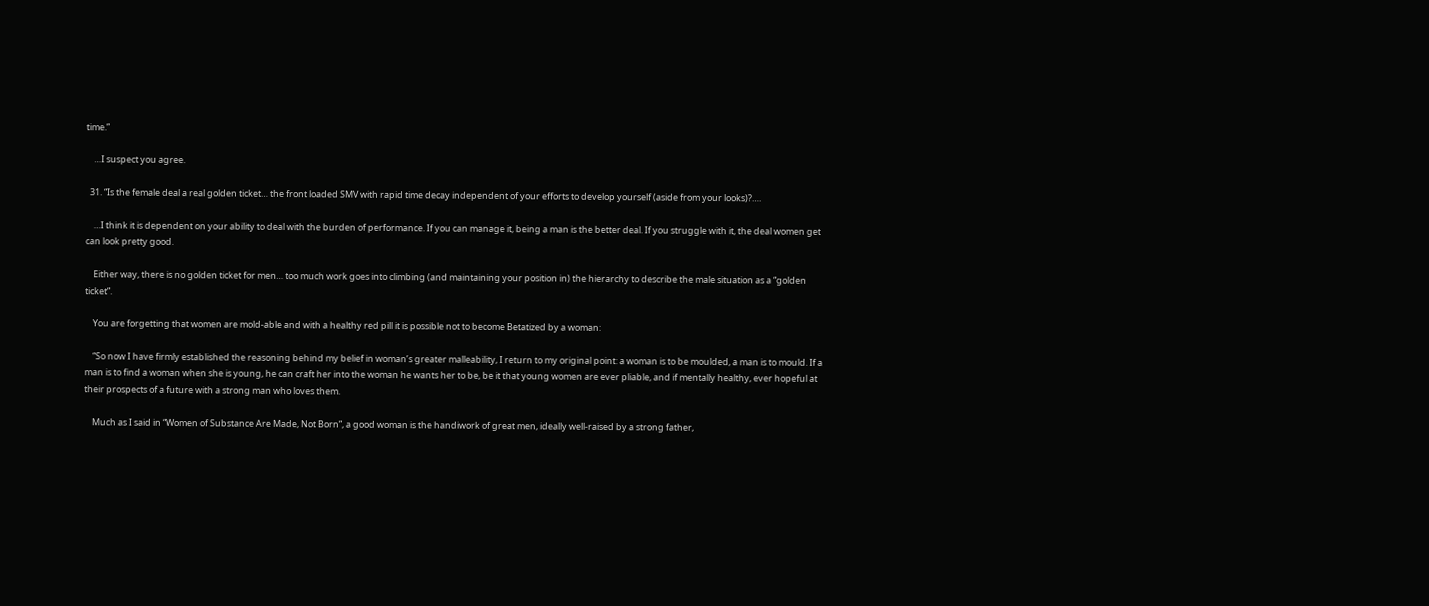time.”

    …I suspect you agree.

  31. “Is the female deal a real golden ticket… the front loaded SMV with rapid time decay independent of your efforts to develop yourself (aside from your looks)?….

    …I think it is dependent on your ability to deal with the burden of performance. If you can manage it, being a man is the better deal. If you struggle with it, the deal women get can look pretty good.

    Either way, there is no golden ticket for men… too much work goes into climbing (and maintaining your position in) the hierarchy to describe the male situation as a “golden ticket”.

    You are forgetting that women are mold-able and with a healthy red pill it is possible not to become Betatized by a woman:

    “So now I have firmly established the reasoning behind my belief in woman’s greater malleability, I return to my original point: a woman is to be moulded, a man is to mould. If a man is to find a woman when she is young, he can craft her into the woman he wants her to be, be it that young women are ever pliable, and if mentally healthy, ever hopeful at their prospects of a future with a strong man who loves them.

    Much as I said in “Women of Substance Are Made, Not Born”, a good woman is the handiwork of great men, ideally well-raised by a strong father,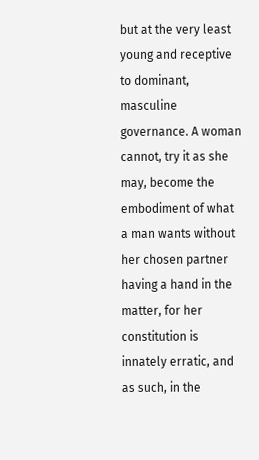but at the very least young and receptive to dominant, masculine governance. A woman cannot, try it as she may, become the embodiment of what a man wants without her chosen partner having a hand in the matter, for her constitution is innately erratic, and as such, in the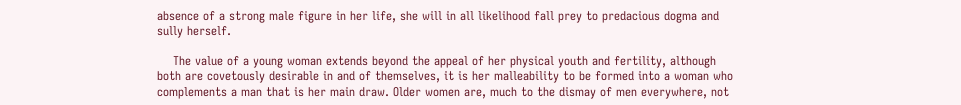absence of a strong male figure in her life, she will in all likelihood fall prey to predacious dogma and sully herself.

    The value of a young woman extends beyond the appeal of her physical youth and fertility, although both are covetously desirable in and of themselves, it is her malleability to be formed into a woman who complements a man that is her main draw. Older women are, much to the dismay of men everywhere, not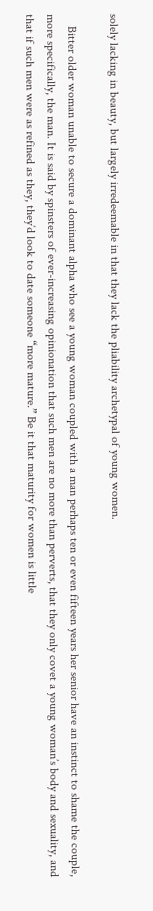solely lacking in beauty, but largely irredeemable in that they lack the pliability archetypal of young women.

    Bitter older woman unable to secure a dominant alpha who see a young woman coupled with a man perhaps ten or even fifteen years her senior have an instinct to shame the couple, more specifically, the man. It is said by spinsters of ever-increasing opinionation that such men are no more than perverts, that they only covet a young woman’s body and sexuality, and that if such men were as refined as they, they’d look to date someone “more mature.” Be it that maturity for women is little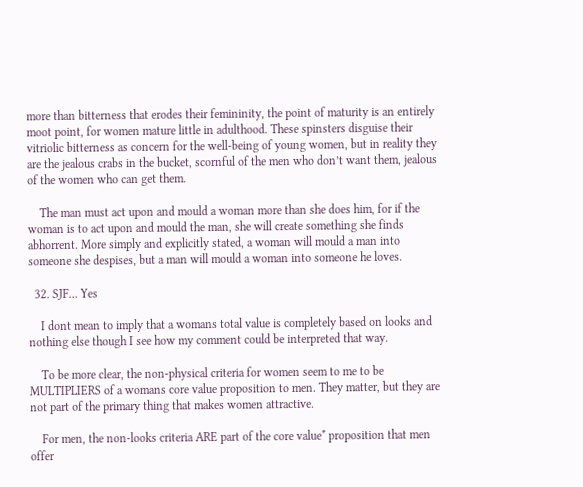more than bitterness that erodes their femininity, the point of maturity is an entirely moot point, for women mature little in adulthood. These spinsters disguise their vitriolic bitterness as concern for the well-being of young women, but in reality they are the jealous crabs in the bucket, scornful of the men who don’t want them, jealous of the women who can get them.

    The man must act upon and mould a woman more than she does him, for if the woman is to act upon and mould the man, she will create something she finds abhorrent. More simply and explicitly stated, a woman will mould a man into someone she despises, but a man will mould a woman into someone he loves.

  32. SJF… Yes

    I dont mean to imply that a womans total value is completely based on looks and nothing else though I see how my comment could be interpreted that way.

    To be more clear, the non-physical criteria for women seem to me to be MULTIPLIERS of a womans core value proposition to men. They matter, but they are not part of the primary thing that makes women attractive.

    For men, the non-looks criteria ARE part of the core value* proposition that men offer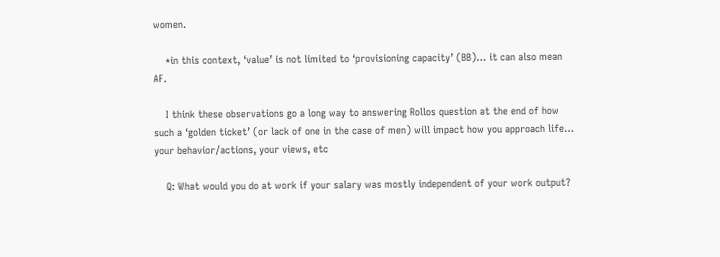women.

    *in this context, ‘value’ is not limited to ‘provisioning capacity’ (BB)… it can also mean AF.

    I think these observations go a long way to answering Rollos question at the end of how such a ‘golden ticket’ (or lack of one in the case of men) will impact how you approach life… your behavior/actions, your views, etc

    Q: What would you do at work if your salary was mostly independent of your work output?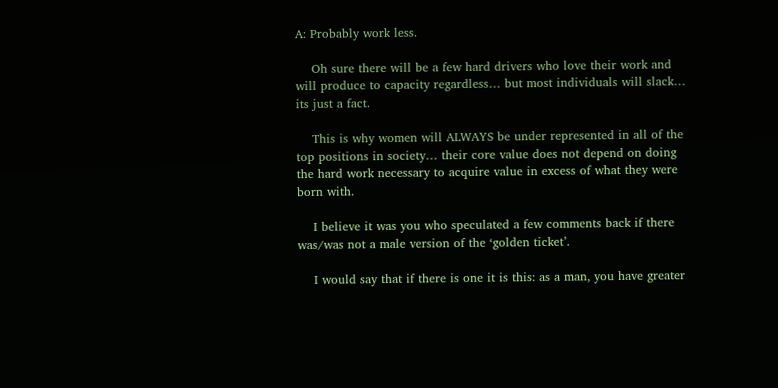A: Probably work less.

    Oh sure there will be a few hard drivers who love their work and will produce to capacity regardless… but most individuals will slack… its just a fact.

    This is why women will ALWAYS be under represented in all of the top positions in society… their core value does not depend on doing the hard work necessary to acquire value in excess of what they were born with.

    I believe it was you who speculated a few comments back if there was/was not a male version of the ‘golden ticket’.

    I would say that if there is one it is this: as a man, you have greater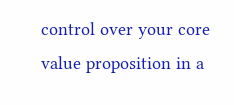control over your core value proposition in a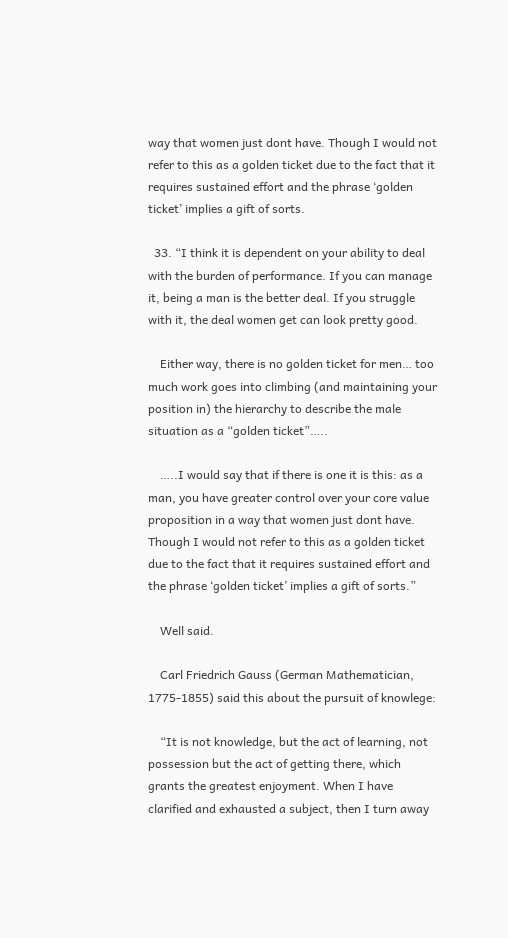way that women just dont have. Though I would not refer to this as a golden ticket due to the fact that it requires sustained effort and the phrase ‘golden ticket’ implies a gift of sorts.

  33. “I think it is dependent on your ability to deal with the burden of performance. If you can manage it, being a man is the better deal. If you struggle with it, the deal women get can look pretty good.

    Either way, there is no golden ticket for men… too much work goes into climbing (and maintaining your position in) the hierarchy to describe the male situation as a “golden ticket”…..

    …..I would say that if there is one it is this: as a man, you have greater control over your core value proposition in a way that women just dont have. Though I would not refer to this as a golden ticket due to the fact that it requires sustained effort and the phrase ‘golden ticket’ implies a gift of sorts.”

    Well said.

    Carl Friedrich Gauss (German Mathematician, 1775-1855) said this about the pursuit of knowlege:

    “It is not knowledge, but the act of learning, not possession but the act of getting there, which grants the greatest enjoyment. When I have clarified and exhausted a subject, then I turn away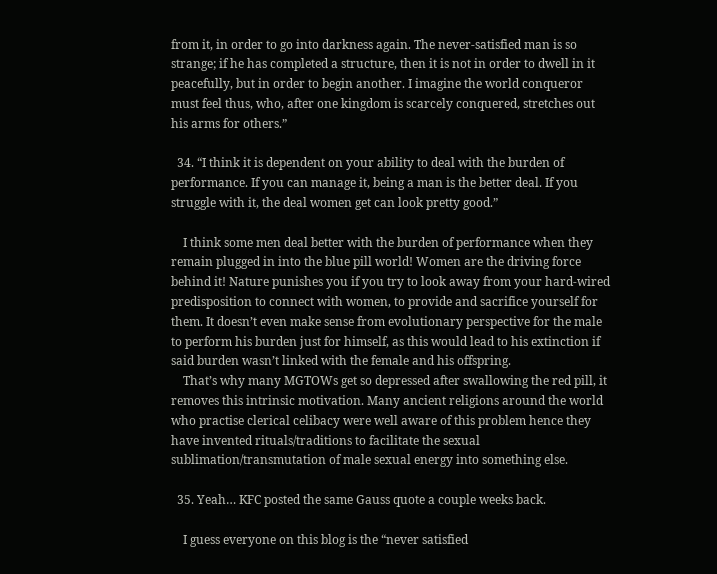from it, in order to go into darkness again. The never-satisfied man is so strange; if he has completed a structure, then it is not in order to dwell in it peacefully, but in order to begin another. I imagine the world conqueror must feel thus, who, after one kingdom is scarcely conquered, stretches out his arms for others.”

  34. “I think it is dependent on your ability to deal with the burden of performance. If you can manage it, being a man is the better deal. If you struggle with it, the deal women get can look pretty good.”

    I think some men deal better with the burden of performance when they remain plugged in into the blue pill world! Women are the driving force behind it! Nature punishes you if you try to look away from your hard-wired predisposition to connect with women, to provide and sacrifice yourself for them. It doesn’t even make sense from evolutionary perspective for the male to perform his burden just for himself, as this would lead to his extinction if said burden wasn’t linked with the female and his offspring.
    That’s why many MGTOWs get so depressed after swallowing the red pill, it removes this intrinsic motivation. Many ancient religions around the world who practise clerical celibacy were well aware of this problem hence they have invented rituals/traditions to facilitate the sexual sublimation/transmutation of male sexual energy into something else.

  35. Yeah… KFC posted the same Gauss quote a couple weeks back.

    I guess everyone on this blog is the “never satisfied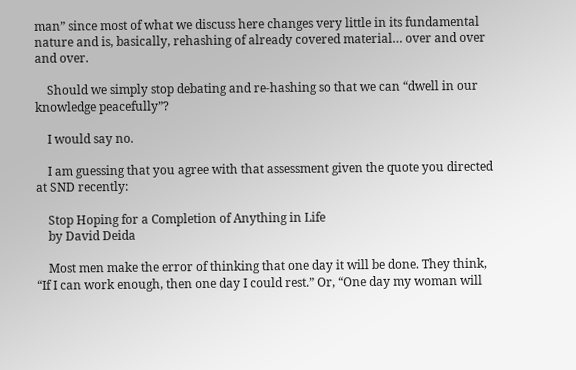man” since most of what we discuss here changes very little in its fundamental nature and is, basically, rehashing of already covered material… over and over and over.

    Should we simply stop debating and re-hashing so that we can “dwell in our knowledge peacefully”?

    I would say no.

    I am guessing that you agree with that assessment given the quote you directed at SND recently:

    Stop Hoping for a Completion of Anything in Life
    by David Deida

    Most men make the error of thinking that one day it will be done. They think, “If I can work enough, then one day I could rest.” Or, “One day my woman will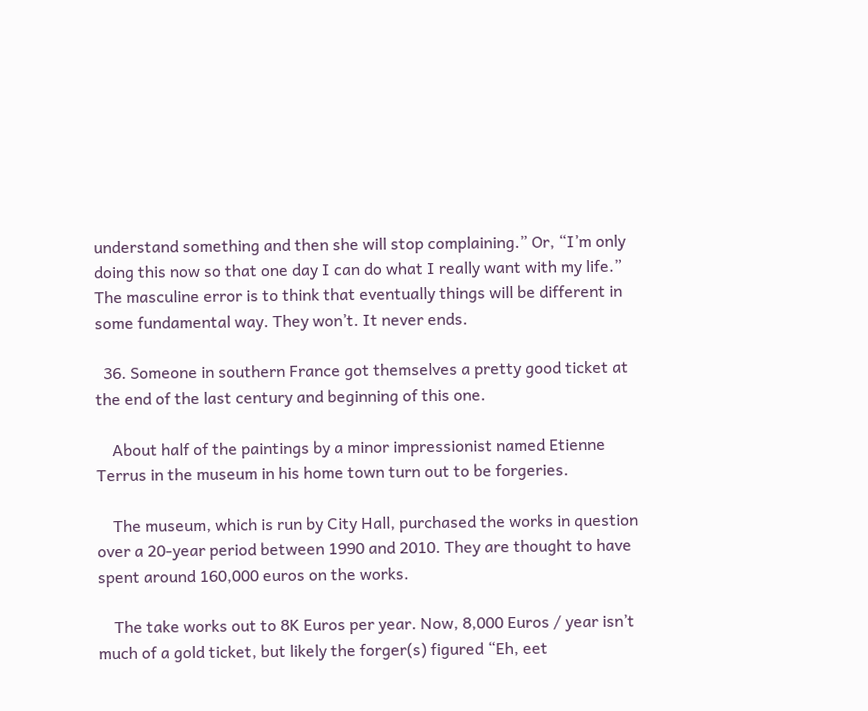understand something and then she will stop complaining.” Or, “I’m only doing this now so that one day I can do what I really want with my life.” The masculine error is to think that eventually things will be different in some fundamental way. They won’t. It never ends.

  36. Someone in southern France got themselves a pretty good ticket at the end of the last century and beginning of this one.

    About half of the paintings by a minor impressionist named Etienne Terrus in the museum in his home town turn out to be forgeries.

    The museum, which is run by City Hall, purchased the works in question over a 20-year period between 1990 and 2010. They are thought to have spent around 160,000 euros on the works.

    The take works out to 8K Euros per year. Now, 8,000 Euros / year isn’t much of a gold ticket, but likely the forger(s) figured “Eh, eet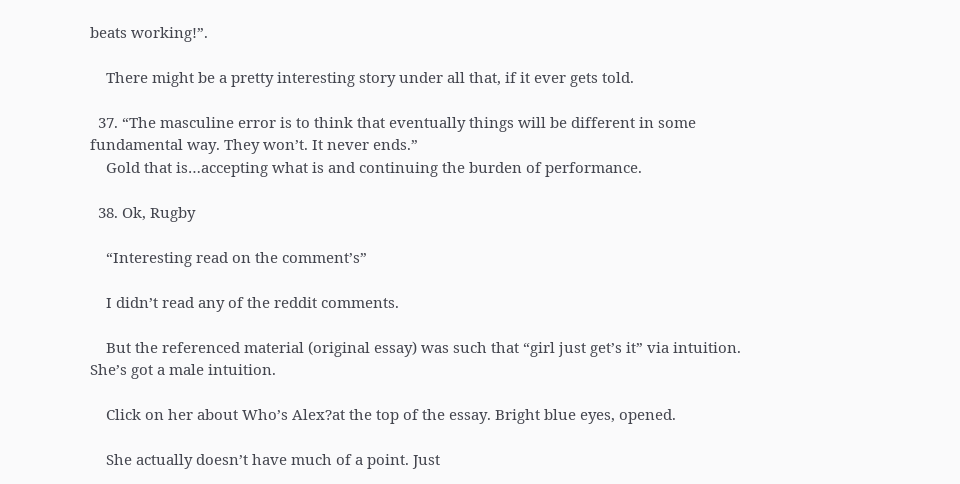beats working!”.

    There might be a pretty interesting story under all that, if it ever gets told.

  37. “The masculine error is to think that eventually things will be different in some fundamental way. They won’t. It never ends.”
    Gold that is…accepting what is and continuing the burden of performance.

  38. Ok, Rugby

    “Interesting read on the comment’s”

    I didn’t read any of the reddit comments.

    But the referenced material (original essay) was such that “girl just get’s it” via intuition. She’s got a male intuition.

    Click on her about Who’s Alex?at the top of the essay. Bright blue eyes, opened.

    She actually doesn’t have much of a point. Just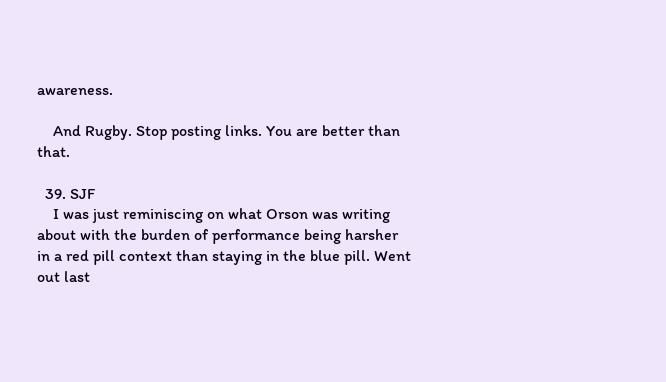awareness.

    And Rugby. Stop posting links. You are better than that.

  39. SJF
    I was just reminiscing on what Orson was writing about with the burden of performance being harsher in a red pill context than staying in the blue pill. Went out last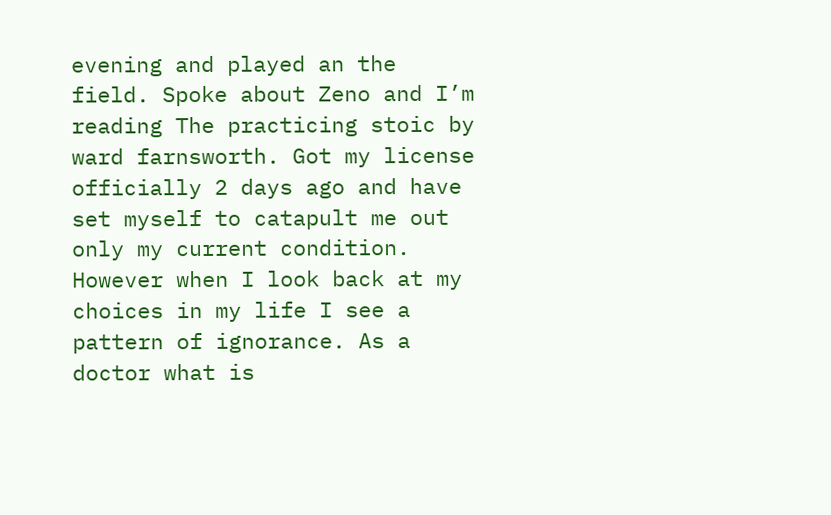evening and played an the field. Spoke about Zeno and I’m reading The practicing stoic by ward farnsworth. Got my license officially 2 days ago and have set myself to catapult me out only my current condition. However when I look back at my choices in my life I see a pattern of ignorance. As a doctor what is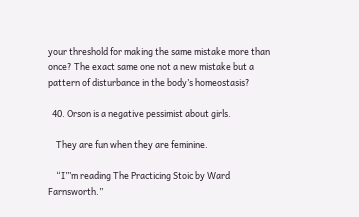your threshold for making the same mistake more than once? The exact same one not a new mistake but a pattern of disturbance in the body’s homeostasis?

  40. Orson is a negative pessimist about girls.

    They are fun when they are feminine.

    “I”’m reading The Practicing Stoic by Ward Farnsworth.”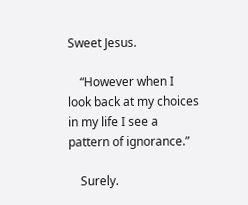Sweet Jesus.

    “However when I look back at my choices in my life I see a pattern of ignorance.”

    Surely.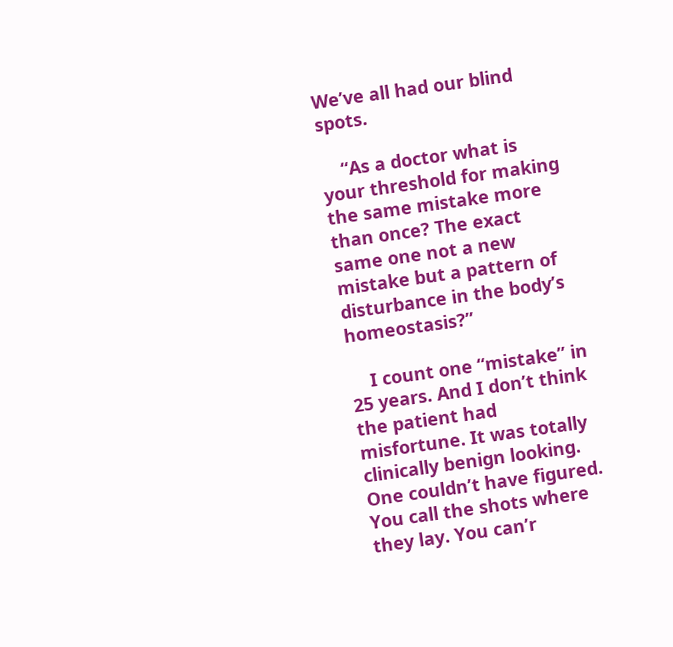We’ve all had our blind spots.

    “As a doctor what is your threshold for making the same mistake more than once? The exact same one not a new mistake but a pattern of disturbance in the body’s homeostasis?”

    I count one “mistake” in 25 years. And I don’t think the patient had misfortune. It was totally clinically benign looking. One couldn’t have figured. You call the shots where they lay. You can’r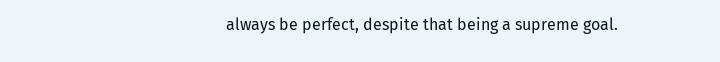always be perfect, despite that being a supreme goal.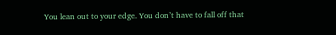You lean out to your edge. You don’t have to fall off that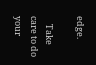edge.

    Take care to do your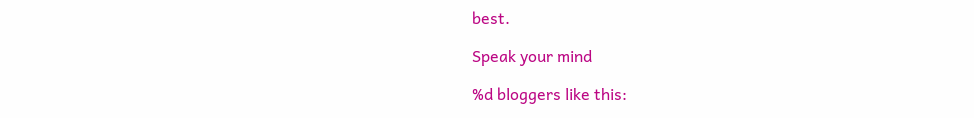best.

Speak your mind

%d bloggers like this: